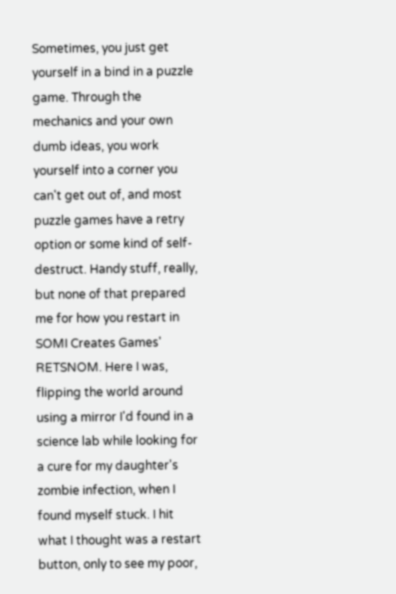Sometimes, you just get yourself in a bind in a puzzle game. Through the mechanics and your own dumb ideas, you work yourself into a corner you can't get out of, and most puzzle games have a retry option or some kind of self-destruct. Handy stuff, really, but none of that prepared me for how you restart in SOMI Creates Games' RETSNOM. Here I was, flipping the world around using a mirror I'd found in a science lab while looking for a cure for my daughter's zombie infection, when I found myself stuck. I hit what I thought was a restart button, only to see my poor,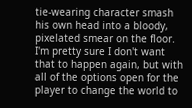tie-wearing character smash his own head into a bloody, pixelated smear on the floor. I'm pretty sure I don't want that to happen again, but with all of the options open for the player to change the world to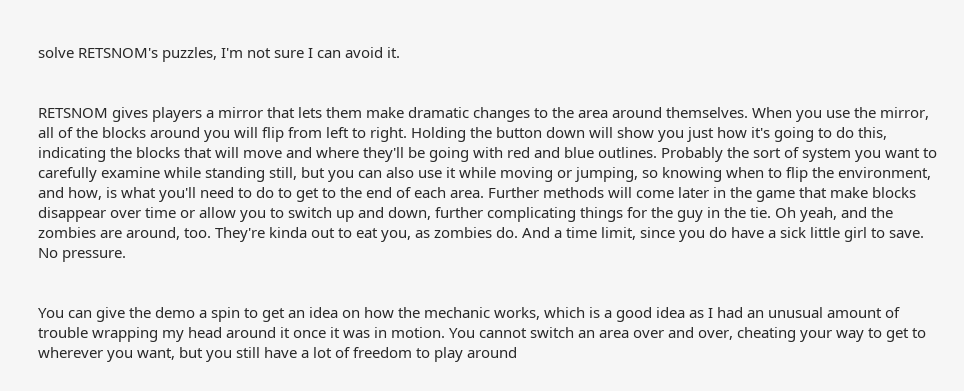solve RETSNOM's puzzles, I'm not sure I can avoid it.


RETSNOM gives players a mirror that lets them make dramatic changes to the area around themselves. When you use the mirror, all of the blocks around you will flip from left to right. Holding the button down will show you just how it's going to do this, indicating the blocks that will move and where they'll be going with red and blue outlines. Probably the sort of system you want to carefully examine while standing still, but you can also use it while moving or jumping, so knowing when to flip the environment, and how, is what you'll need to do to get to the end of each area. Further methods will come later in the game that make blocks disappear over time or allow you to switch up and down, further complicating things for the guy in the tie. Oh yeah, and the zombies are around, too. They're kinda out to eat you, as zombies do. And a time limit, since you do have a sick little girl to save. No pressure.


You can give the demo a spin to get an idea on how the mechanic works, which is a good idea as I had an unusual amount of trouble wrapping my head around it once it was in motion. You cannot switch an area over and over, cheating your way to get to wherever you want, but you still have a lot of freedom to play around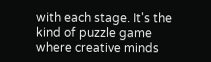with each stage. It's the kind of puzzle game where creative minds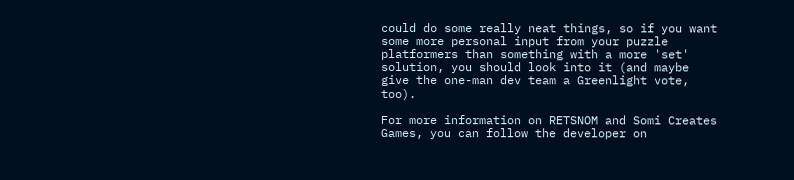could do some really neat things, so if you want some more personal input from your puzzle platformers than something with a more 'set' solution, you should look into it (and maybe give the one-man dev team a Greenlight vote, too).

For more information on RETSNOM and Somi Creates Games, you can follow the developer on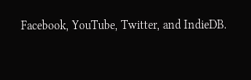Facebook, YouTube, Twitter, and IndieDB.